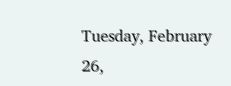Tuesday, February 26,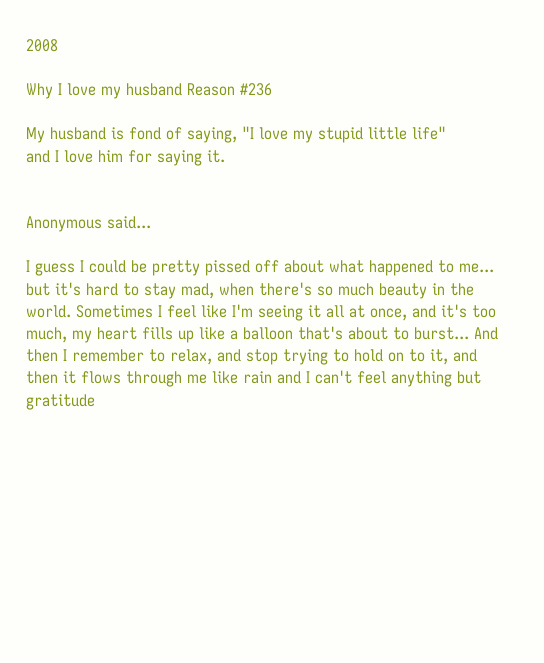2008

Why I love my husband Reason #236

My husband is fond of saying, "I love my stupid little life"
and I love him for saying it.


Anonymous said...

I guess I could be pretty pissed off about what happened to me... but it's hard to stay mad, when there's so much beauty in the world. Sometimes I feel like I'm seeing it all at once, and it's too much, my heart fills up like a balloon that's about to burst... And then I remember to relax, and stop trying to hold on to it, and then it flows through me like rain and I can't feel anything but gratitude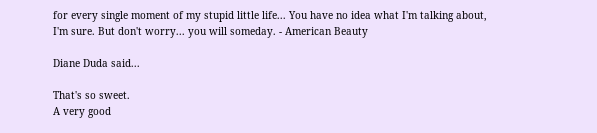for every single moment of my stupid little life... You have no idea what I'm talking about, I'm sure. But don't worry... you will someday. - American Beauty

Diane Duda said...

That's so sweet.
A very good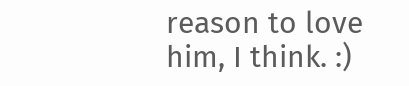reason to love him, I think. :)